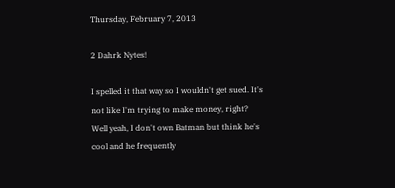Thursday, February 7, 2013

2 Dahrk Nytes!

I spelled it that way so I wouldn't get sued. It's not like I'm trying to make money, right? Well yeah, I don't own Batman but think he's cool and he frequently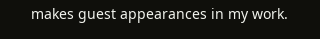makes guest appearances in my work.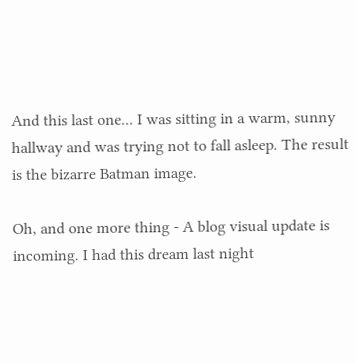And this last one... I was sitting in a warm, sunny hallway and was trying not to fall asleep. The result is the bizarre Batman image.

Oh, and one more thing - A blog visual update is incoming. I had this dream last night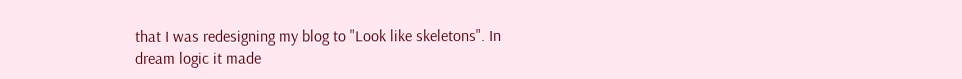that I was redesigning my blog to "Look like skeletons". In dream logic it made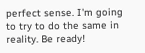perfect sense. I'm going to try to do the same in reality. Be ready!